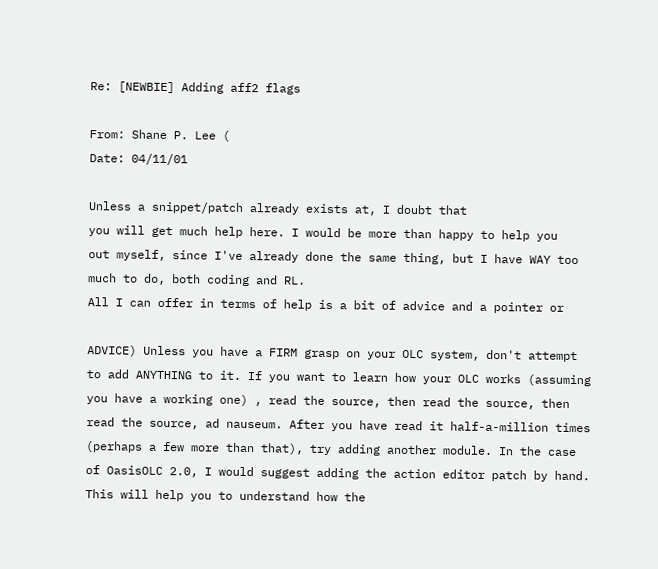Re: [NEWBIE] Adding aff2 flags

From: Shane P. Lee (
Date: 04/11/01

Unless a snippet/patch already exists at, I doubt that
you will get much help here. I would be more than happy to help you
out myself, since I've already done the same thing, but I have WAY too
much to do, both coding and RL.
All I can offer in terms of help is a bit of advice and a pointer or

ADVICE) Unless you have a FIRM grasp on your OLC system, don't attempt
to add ANYTHING to it. If you want to learn how your OLC works (assuming
you have a working one) , read the source, then read the source, then
read the source, ad nauseum. After you have read it half-a-million times
(perhaps a few more than that), try adding another module. In the case
of OasisOLC 2.0, I would suggest adding the action editor patch by hand.
This will help you to understand how the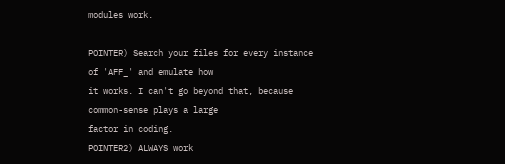modules work.

POINTER) Search your files for every instance of 'AFF_' and emulate how
it works. I can't go beyond that, because common-sense plays a large
factor in coding.
POINTER2) ALWAYS work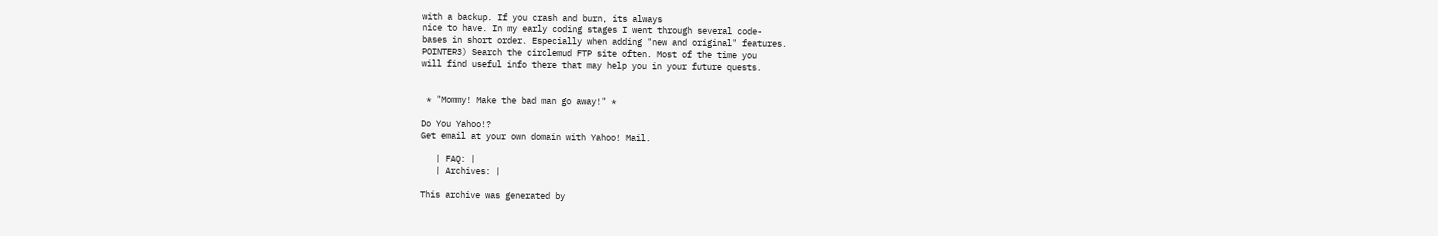with a backup. If you crash and burn, its always
nice to have. In my early coding stages I went through several code-
bases in short order. Especially when adding "new and original" features.
POINTER3) Search the circlemud FTP site often. Most of the time you
will find useful info there that may help you in your future quests.


 * "Mommy! Make the bad man go away!" *

Do You Yahoo!?
Get email at your own domain with Yahoo! Mail.

   | FAQ: |
   | Archives: |

This archive was generated by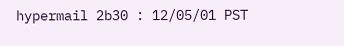hypermail 2b30 : 12/05/01 PST